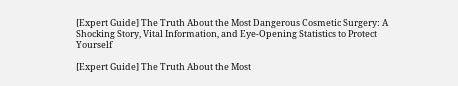[Expert Guide] The Truth About the Most Dangerous Cosmetic Surgery: A Shocking Story, Vital Information, and Eye-Opening Statistics to Protect Yourself

[Expert Guide] The Truth About the Most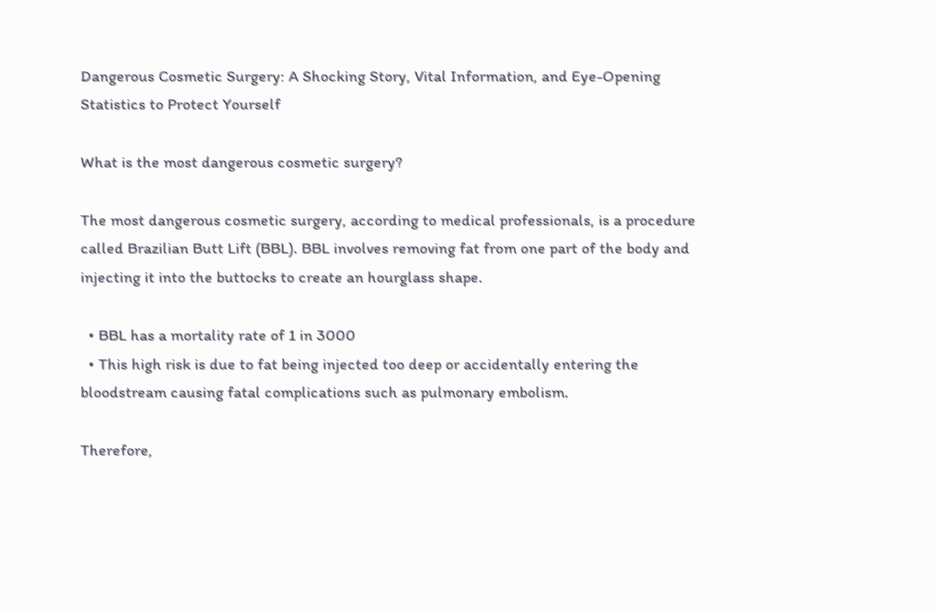Dangerous Cosmetic Surgery: A Shocking Story, Vital Information, and Eye-Opening Statistics to Protect Yourself

What is the most dangerous cosmetic surgery?

The most dangerous cosmetic surgery, according to medical professionals, is a procedure called Brazilian Butt Lift (BBL). BBL involves removing fat from one part of the body and injecting it into the buttocks to create an hourglass shape.

  • BBL has a mortality rate of 1 in 3000
  • This high risk is due to fat being injected too deep or accidentally entering the bloodstream causing fatal complications such as pulmonary embolism.

Therefore,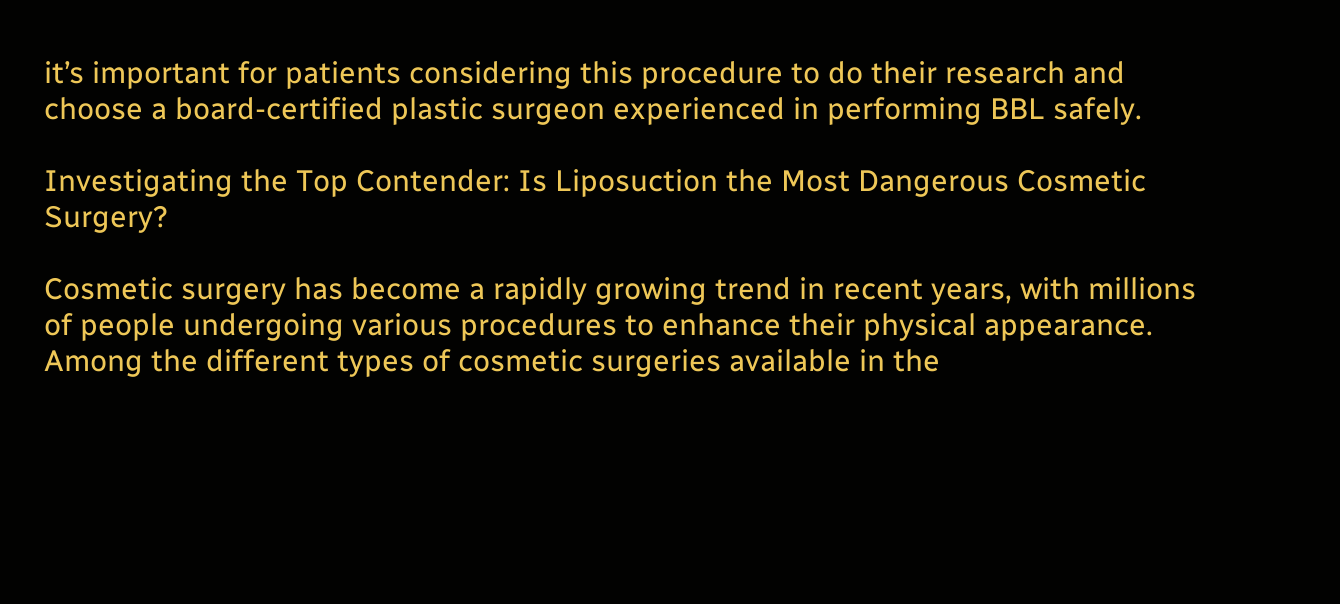it’s important for patients considering this procedure to do their research and choose a board-certified plastic surgeon experienced in performing BBL safely.

Investigating the Top Contender: Is Liposuction the Most Dangerous Cosmetic Surgery?

Cosmetic surgery has become a rapidly growing trend in recent years, with millions of people undergoing various procedures to enhance their physical appearance. Among the different types of cosmetic surgeries available in the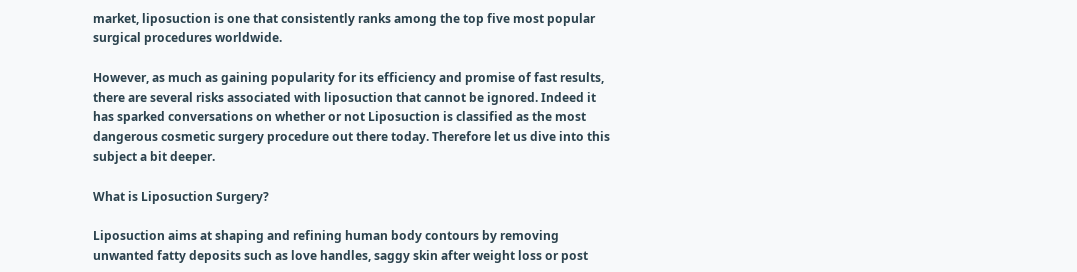market, liposuction is one that consistently ranks among the top five most popular surgical procedures worldwide.

However, as much as gaining popularity for its efficiency and promise of fast results, there are several risks associated with liposuction that cannot be ignored. Indeed it has sparked conversations on whether or not Liposuction is classified as the most dangerous cosmetic surgery procedure out there today. Therefore let us dive into this subject a bit deeper.

What is Liposuction Surgery?

Liposuction aims at shaping and refining human body contours by removing unwanted fatty deposits such as love handles, saggy skin after weight loss or post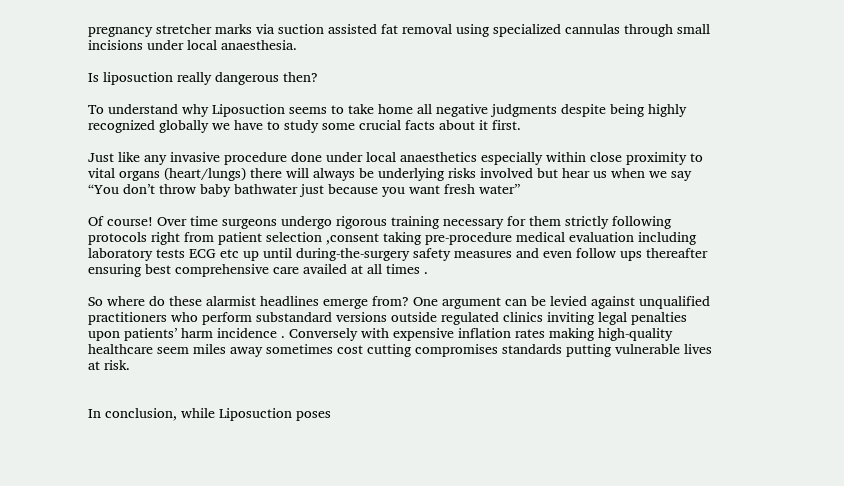pregnancy stretcher marks via suction assisted fat removal using specialized cannulas through small incisions under local anaesthesia.

Is liposuction really dangerous then?

To understand why Liposuction seems to take home all negative judgments despite being highly recognized globally we have to study some crucial facts about it first.

Just like any invasive procedure done under local anaesthetics especially within close proximity to vital organs (heart/lungs) there will always be underlying risks involved but hear us when we say “You don’t throw baby bathwater just because you want fresh water”

Of course! Over time surgeons undergo rigorous training necessary for them strictly following protocols right from patient selection ,consent taking pre-procedure medical evaluation including laboratory tests ECG etc up until during-the-surgery safety measures and even follow ups thereafter ensuring best comprehensive care availed at all times .

So where do these alarmist headlines emerge from? One argument can be levied against unqualified practitioners who perform substandard versions outside regulated clinics inviting legal penalties upon patients’ harm incidence . Conversely with expensive inflation rates making high-quality healthcare seem miles away sometimes cost cutting compromises standards putting vulnerable lives at risk.


In conclusion, while Liposuction poses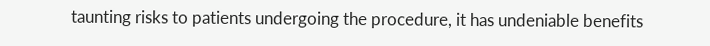taunting risks to patients undergoing the procedure, it has undeniable benefits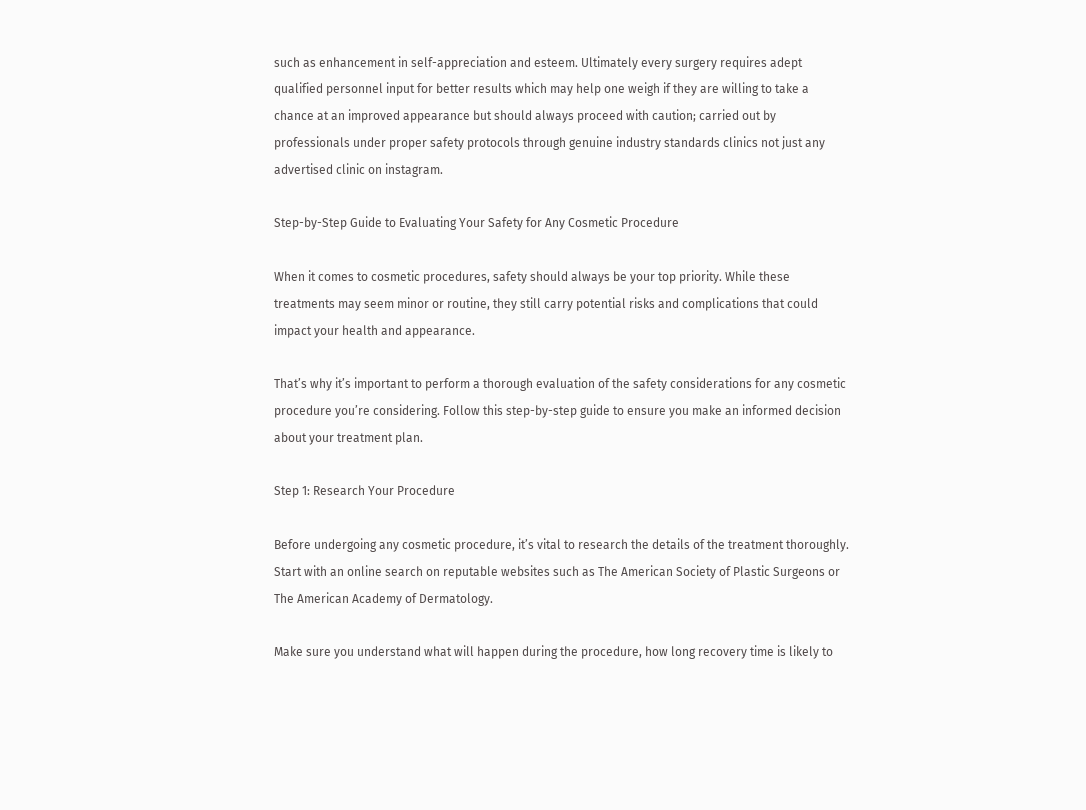such as enhancement in self-appreciation and esteem. Ultimately every surgery requires adept qualified personnel input for better results which may help one weigh if they are willing to take a chance at an improved appearance but should always proceed with caution; carried out by professionals under proper safety protocols through genuine industry standards clinics not just any advertised clinic on instagram.

Step-by-Step Guide to Evaluating Your Safety for Any Cosmetic Procedure

When it comes to cosmetic procedures, safety should always be your top priority. While these treatments may seem minor or routine, they still carry potential risks and complications that could impact your health and appearance.

That’s why it’s important to perform a thorough evaluation of the safety considerations for any cosmetic procedure you’re considering. Follow this step-by-step guide to ensure you make an informed decision about your treatment plan.

Step 1: Research Your Procedure

Before undergoing any cosmetic procedure, it’s vital to research the details of the treatment thoroughly. Start with an online search on reputable websites such as The American Society of Plastic Surgeons or The American Academy of Dermatology.

Make sure you understand what will happen during the procedure, how long recovery time is likely to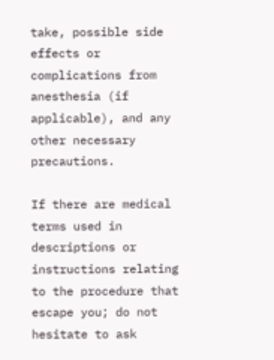take, possible side effects or complications from anesthesia (if applicable), and any other necessary precautions.

If there are medical terms used in descriptions or instructions relating to the procedure that escape you; do not hesitate to ask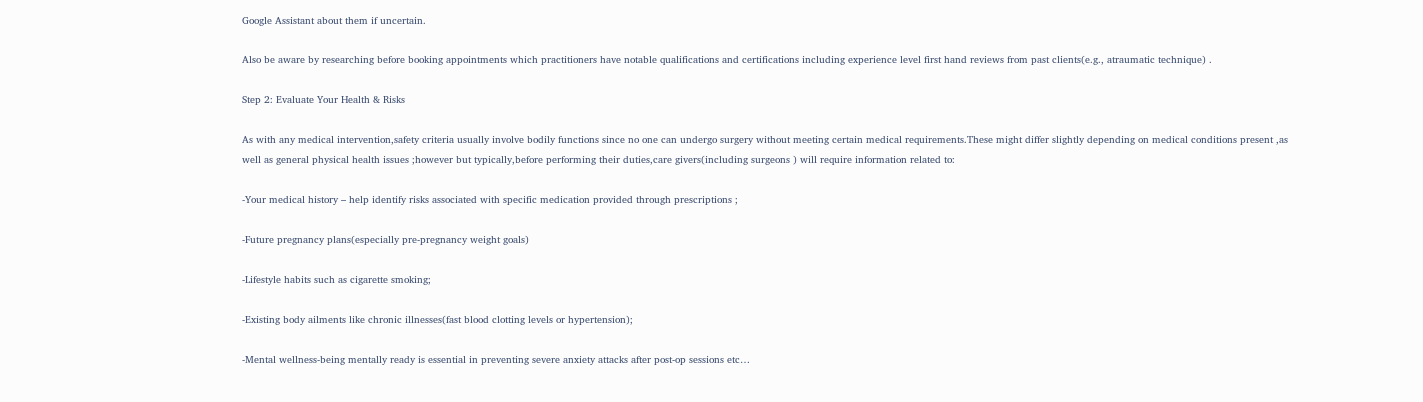Google Assistant about them if uncertain.

Also be aware by researching before booking appointments which practitioners have notable qualifications and certifications including experience level first hand reviews from past clients(e.g., atraumatic technique) .

Step 2: Evaluate Your Health & Risks

As with any medical intervention,safety criteria usually involve bodily functions since no one can undergo surgery without meeting certain medical requirements.These might differ slightly depending on medical conditions present ,as well as general physical health issues ;however but typically,before performing their duties,care givers(including surgeons ) will require information related to:

-Your medical history – help identify risks associated with specific medication provided through prescriptions ;

-Future pregnancy plans(especially pre-pregnancy weight goals)

-Lifestyle habits such as cigarette smoking;

-Existing body ailments like chronic illnesses(fast blood clotting levels or hypertension);

-Mental wellness-being mentally ready is essential in preventing severe anxiety attacks after post-op sessions etc…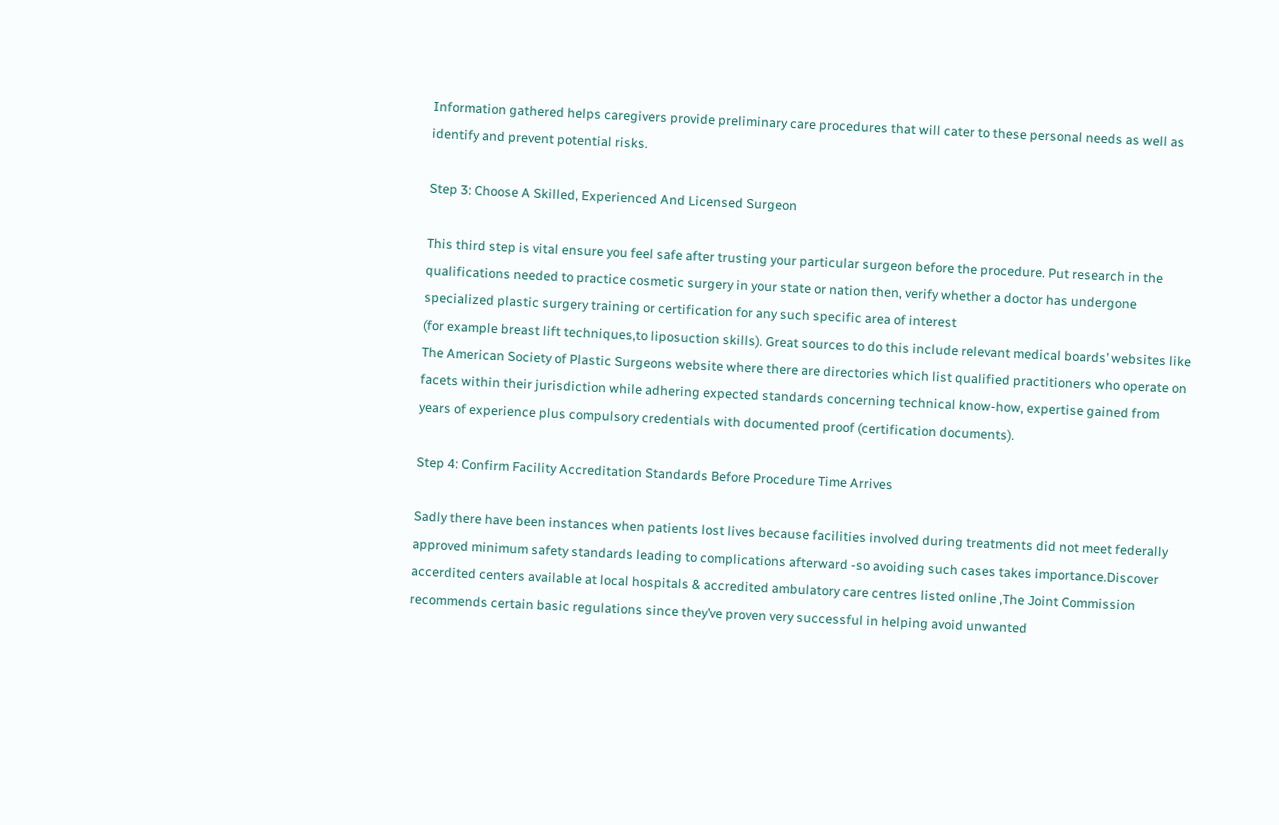Information gathered helps caregivers provide preliminary care procedures that will cater to these personal needs as well as identify and prevent potential risks.

Step 3: Choose A Skilled, Experienced And Licensed Surgeon

This third step is vital ensure you feel safe after trusting your particular surgeon before the procedure. Put research in the qualifications needed to practice cosmetic surgery in your state or nation then, verify whether a doctor has undergone specialized plastic surgery training or certification for any such specific area of interest
(for example breast lift techniques,to liposuction skills). Great sources to do this include relevant medical boards’ websites like The American Society of Plastic Surgeons website where there are directories which list qualified practitioners who operate on facets within their jurisdiction while adhering expected standards concerning technical know-how, expertise gained from years of experience plus compulsory credentials with documented proof (certification documents).

Step 4: Confirm Facility Accreditation Standards Before Procedure Time Arrives

Sadly there have been instances when patients lost lives because facilities involved during treatments did not meet federally approved minimum safety standards leading to complications afterward -so avoiding such cases takes importance.Discover accerdited centers available at local hospitals & accredited ambulatory care centres listed online ,The Joint Commission recommends certain basic regulations since they’ve proven very successful in helping avoid unwanted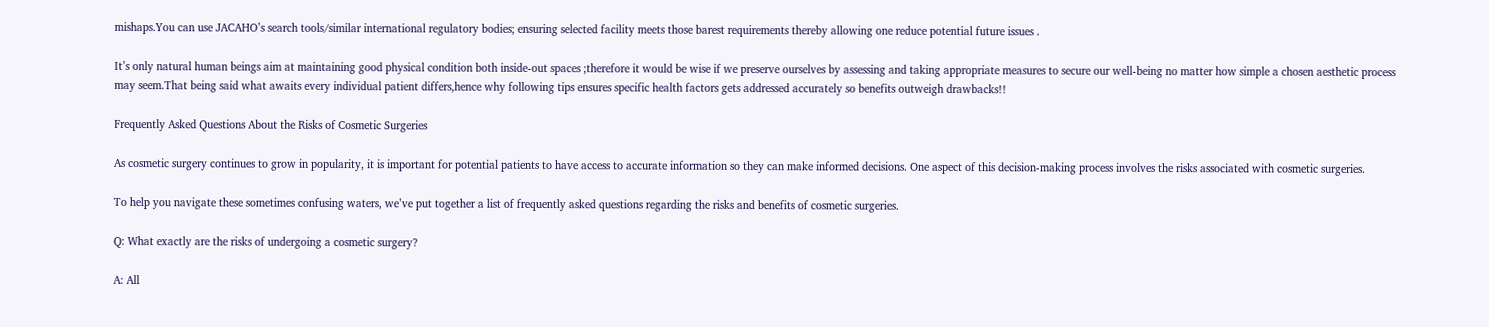mishaps.You can use JACAHO’s search tools/similar international regulatory bodies; ensuring selected facility meets those barest requirements thereby allowing one reduce potential future issues .

It’s only natural human beings aim at maintaining good physical condition both inside-out spaces ;therefore it would be wise if we preserve ourselves by assessing and taking appropriate measures to secure our well-being no matter how simple a chosen aesthetic process may seem.That being said what awaits every individual patient differs,hence why following tips ensures specific health factors gets addressed accurately so benefits outweigh drawbacks!!

Frequently Asked Questions About the Risks of Cosmetic Surgeries

As cosmetic surgery continues to grow in popularity, it is important for potential patients to have access to accurate information so they can make informed decisions. One aspect of this decision-making process involves the risks associated with cosmetic surgeries.

To help you navigate these sometimes confusing waters, we’ve put together a list of frequently asked questions regarding the risks and benefits of cosmetic surgeries.

Q: What exactly are the risks of undergoing a cosmetic surgery?

A: All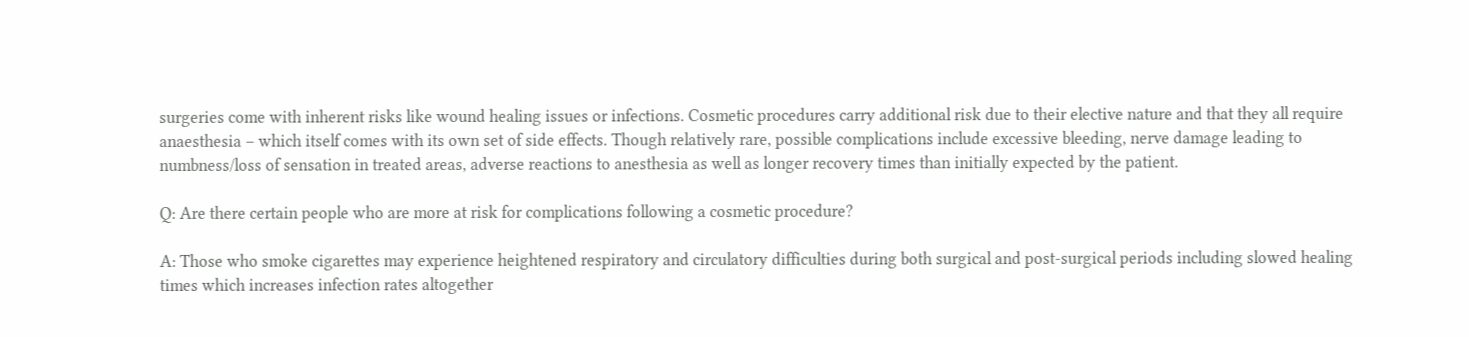surgeries come with inherent risks like wound healing issues or infections. Cosmetic procedures carry additional risk due to their elective nature and that they all require anaesthesia – which itself comes with its own set of side effects. Though relatively rare, possible complications include excessive bleeding, nerve damage leading to numbness/loss of sensation in treated areas, adverse reactions to anesthesia as well as longer recovery times than initially expected by the patient.

Q: Are there certain people who are more at risk for complications following a cosmetic procedure?

A: Those who smoke cigarettes may experience heightened respiratory and circulatory difficulties during both surgical and post-surgical periods including slowed healing times which increases infection rates altogether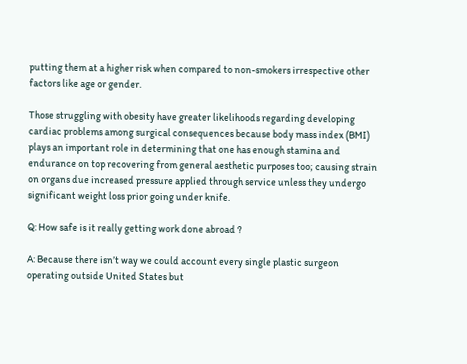putting them at a higher risk when compared to non-smokers irrespective other factors like age or gender.

Those struggling with obesity have greater likelihoods regarding developing cardiac problems among surgical consequences because body mass index (BMI) plays an important role in determining that one has enough stamina and endurance on top recovering from general aesthetic purposes too; causing strain on organs due increased pressure applied through service unless they undergo significant weight loss prior going under knife.

Q: How safe is it really getting work done abroad ?

A: Because there isn’t way we could account every single plastic surgeon operating outside United States but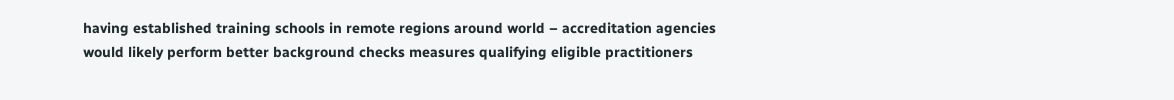having established training schools in remote regions around world – accreditation agencies would likely perform better background checks measures qualifying eligible practitioners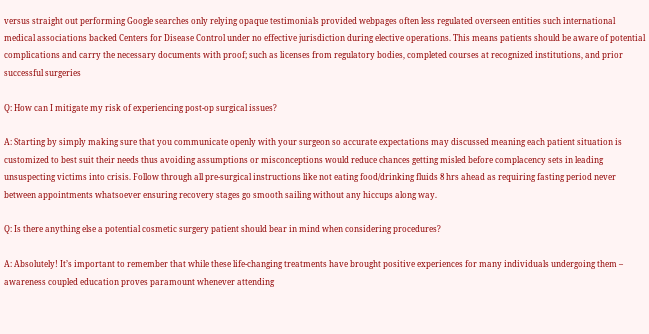versus straight out performing Google searches only relying opaque testimonials provided webpages often less regulated overseen entities such international medical associations backed Centers for Disease Control under no effective jurisdiction during elective operations. This means patients should be aware of potential complications and carry the necessary documents with proof; such as licenses from regulatory bodies, completed courses at recognized institutions, and prior successful surgeries

Q: How can I mitigate my risk of experiencing post-op surgical issues?

A: Starting by simply making sure that you communicate openly with your surgeon so accurate expectations may discussed meaning each patient situation is customized to best suit their needs thus avoiding assumptions or misconceptions would reduce chances getting misled before complacency sets in leading unsuspecting victims into crisis. Follow through all pre-surgical instructions like not eating food/drinking fluids 8 hrs ahead as requiring fasting period never between appointments whatsoever ensuring recovery stages go smooth sailing without any hiccups along way.

Q: Is there anything else a potential cosmetic surgery patient should bear in mind when considering procedures?

A: Absolutely! It’s important to remember that while these life-changing treatments have brought positive experiences for many individuals undergoing them – awareness coupled education proves paramount whenever attending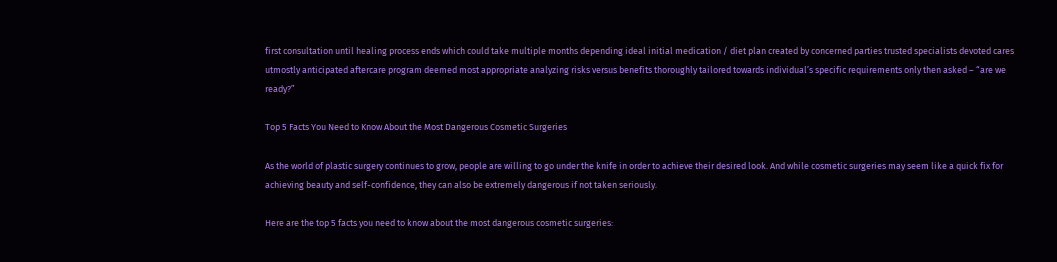first consultation until healing process ends which could take multiple months depending ideal initial medication / diet plan created by concerned parties trusted specialists devoted cares utmostly anticipated aftercare program deemed most appropriate analyzing risks versus benefits thoroughly tailored towards individual’s specific requirements only then asked – “are we ready?”

Top 5 Facts You Need to Know About the Most Dangerous Cosmetic Surgeries

As the world of plastic surgery continues to grow, people are willing to go under the knife in order to achieve their desired look. And while cosmetic surgeries may seem like a quick fix for achieving beauty and self-confidence, they can also be extremely dangerous if not taken seriously.

Here are the top 5 facts you need to know about the most dangerous cosmetic surgeries: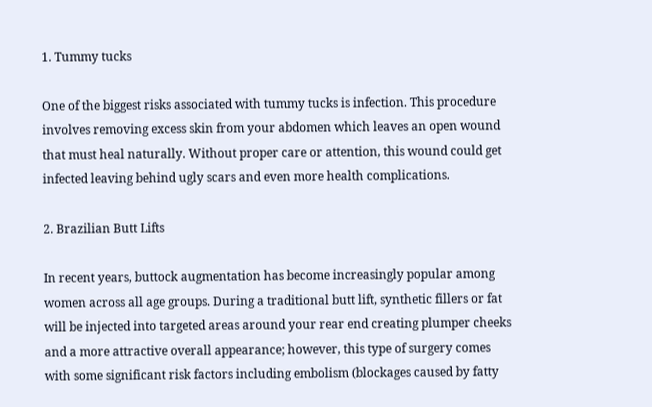1. Tummy tucks

One of the biggest risks associated with tummy tucks is infection. This procedure involves removing excess skin from your abdomen which leaves an open wound that must heal naturally. Without proper care or attention, this wound could get infected leaving behind ugly scars and even more health complications.

2. Brazilian Butt Lifts

In recent years, buttock augmentation has become increasingly popular among women across all age groups. During a traditional butt lift, synthetic fillers or fat will be injected into targeted areas around your rear end creating plumper cheeks and a more attractive overall appearance; however, this type of surgery comes with some significant risk factors including embolism (blockages caused by fatty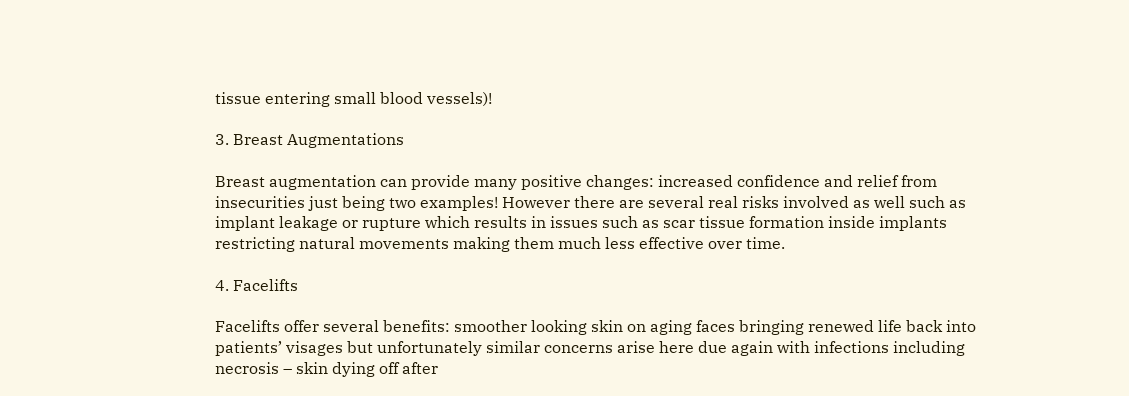tissue entering small blood vessels)!

3. Breast Augmentations

Breast augmentation can provide many positive changes: increased confidence and relief from insecurities just being two examples! However there are several real risks involved as well such as implant leakage or rupture which results in issues such as scar tissue formation inside implants restricting natural movements making them much less effective over time.

4. Facelifts

Facelifts offer several benefits: smoother looking skin on aging faces bringing renewed life back into patients’ visages but unfortunately similar concerns arise here due again with infections including necrosis – skin dying off after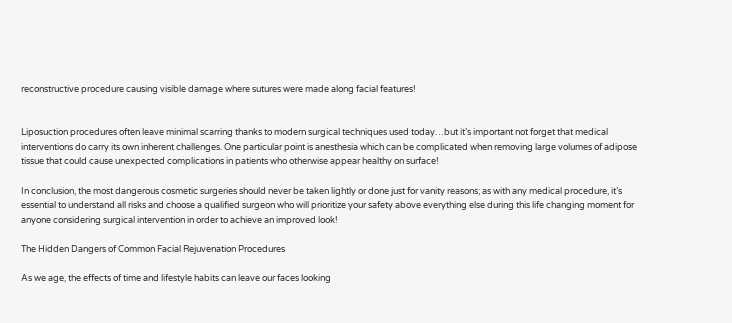reconstructive procedure causing visible damage where sutures were made along facial features!


Liposuction procedures often leave minimal scarring thanks to modern surgical techniques used today…but it’s important not forget that medical interventions do carry its own inherent challenges. One particular point is anesthesia which can be complicated when removing large volumes of adipose tissue that could cause unexpected complications in patients who otherwise appear healthy on surface!

In conclusion, the most dangerous cosmetic surgeries should never be taken lightly or done just for vanity reasons; as with any medical procedure, it’s essential to understand all risks and choose a qualified surgeon who will prioritize your safety above everything else during this life changing moment for anyone considering surgical intervention in order to achieve an improved look!

The Hidden Dangers of Common Facial Rejuvenation Procedures

As we age, the effects of time and lifestyle habits can leave our faces looking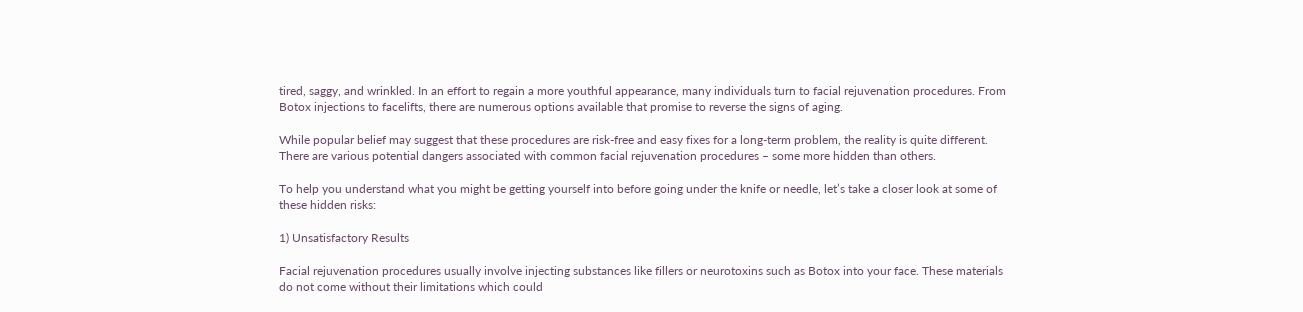tired, saggy, and wrinkled. In an effort to regain a more youthful appearance, many individuals turn to facial rejuvenation procedures. From Botox injections to facelifts, there are numerous options available that promise to reverse the signs of aging.

While popular belief may suggest that these procedures are risk-free and easy fixes for a long-term problem, the reality is quite different. There are various potential dangers associated with common facial rejuvenation procedures – some more hidden than others.

To help you understand what you might be getting yourself into before going under the knife or needle, let’s take a closer look at some of these hidden risks:

1) Unsatisfactory Results

Facial rejuvenation procedures usually involve injecting substances like fillers or neurotoxins such as Botox into your face. These materials do not come without their limitations which could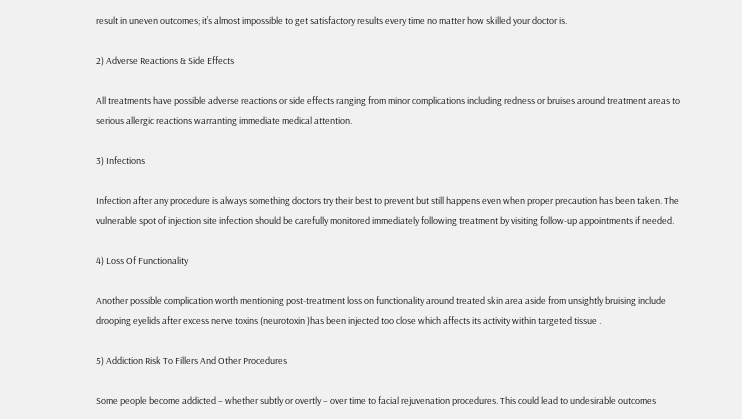result in uneven outcomes; it’s almost impossible to get satisfactory results every time no matter how skilled your doctor is.

2) Adverse Reactions & Side Effects

All treatments have possible adverse reactions or side effects ranging from minor complications including redness or bruises around treatment areas to serious allergic reactions warranting immediate medical attention.

3) Infections

Infection after any procedure is always something doctors try their best to prevent but still happens even when proper precaution has been taken. The vulnerable spot of injection site infection should be carefully monitored immediately following treatment by visiting follow-up appointments if needed.

4) Loss Of Functionality

Another possible complication worth mentioning post-treatment loss on functionality around treated skin area aside from unsightly bruising include drooping eyelids after excess nerve toxins (neurotoxin )has been injected too close which affects its activity within targeted tissue .

5) Addiction Risk To Fillers And Other Procedures

Some people become addicted – whether subtly or overtly – over time to facial rejuvenation procedures. This could lead to undesirable outcomes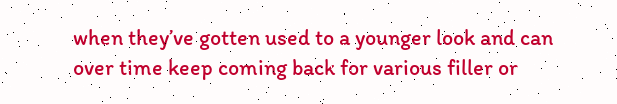when they’ve gotten used to a younger look and can over time keep coming back for various filler or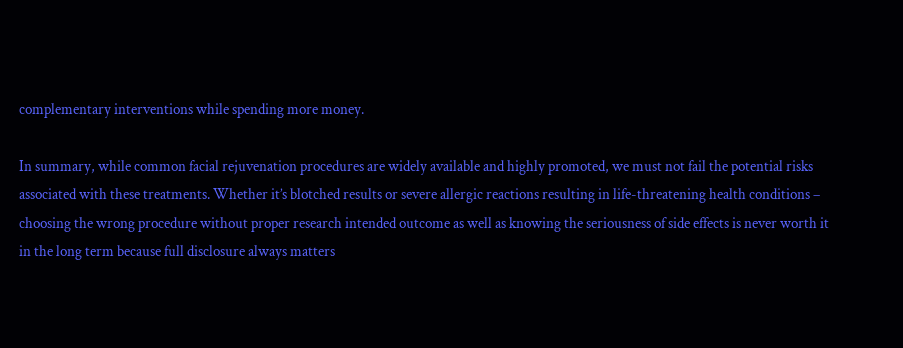complementary interventions while spending more money.

In summary, while common facial rejuvenation procedures are widely available and highly promoted, we must not fail the potential risks associated with these treatments. Whether it’s blotched results or severe allergic reactions resulting in life-threatening health conditions – choosing the wrong procedure without proper research intended outcome as well as knowing the seriousness of side effects is never worth it in the long term because full disclosure always matters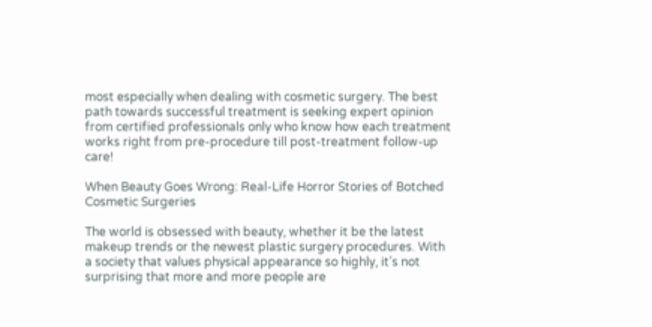most especially when dealing with cosmetic surgery. The best path towards successful treatment is seeking expert opinion from certified professionals only who know how each treatment works right from pre-procedure till post-treatment follow-up care!

When Beauty Goes Wrong: Real-Life Horror Stories of Botched Cosmetic Surgeries

The world is obsessed with beauty, whether it be the latest makeup trends or the newest plastic surgery procedures. With a society that values physical appearance so highly, it’s not surprising that more and more people are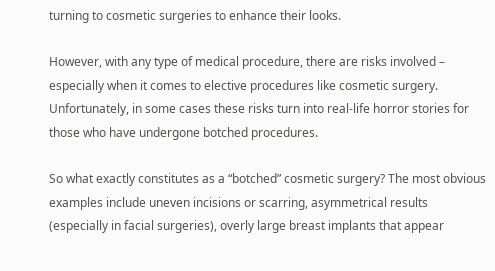turning to cosmetic surgeries to enhance their looks.

However, with any type of medical procedure, there are risks involved – especially when it comes to elective procedures like cosmetic surgery. Unfortunately, in some cases these risks turn into real-life horror stories for those who have undergone botched procedures.

So what exactly constitutes as a “botched” cosmetic surgery? The most obvious examples include uneven incisions or scarring, asymmetrical results (especially in facial surgeries), overly large breast implants that appear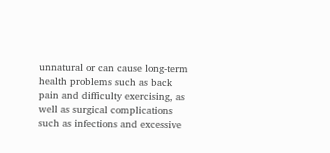unnatural or can cause long-term health problems such as back pain and difficulty exercising, as well as surgical complications such as infections and excessive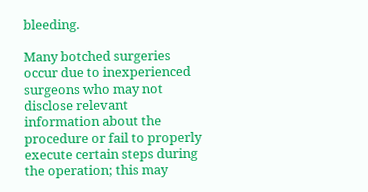bleeding.

Many botched surgeries occur due to inexperienced surgeons who may not disclose relevant information about the procedure or fail to properly execute certain steps during the operation; this may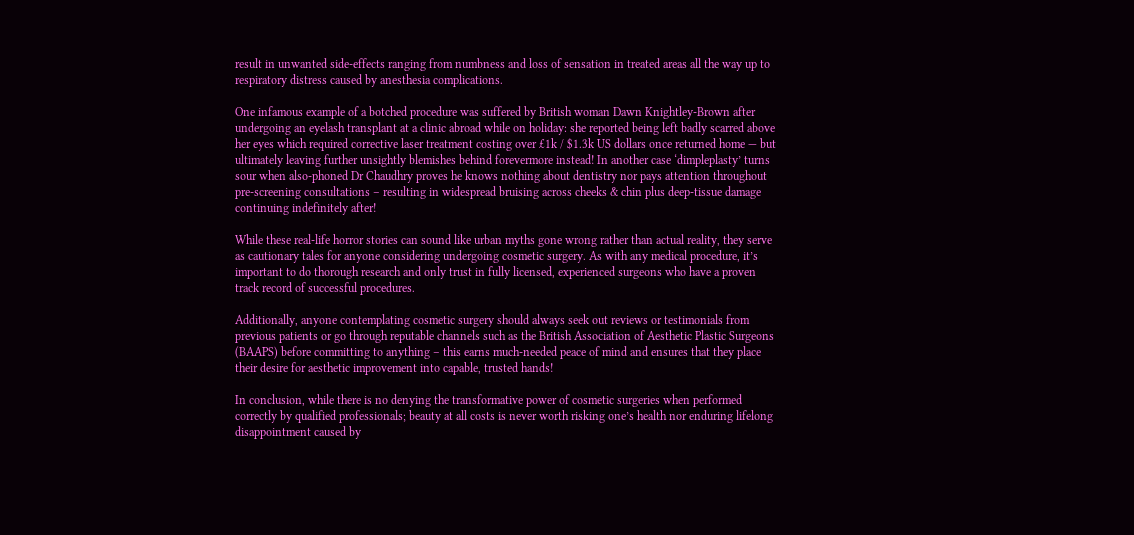result in unwanted side-effects ranging from numbness and loss of sensation in treated areas all the way up to respiratory distress caused by anesthesia complications.

One infamous example of a botched procedure was suffered by British woman Dawn Knightley-Brown after undergoing an eyelash transplant at a clinic abroad while on holiday: she reported being left badly scarred above her eyes which required corrective laser treatment costing over £1k / $1.3k US dollars once returned home — but ultimately leaving further unsightly blemishes behind forevermore instead! In another case ‘dimpleplasty’ turns sour when also-phoned Dr Chaudhry proves he knows nothing about dentistry nor pays attention throughout pre-screening consultations – resulting in widespread bruising across cheeks & chin plus deep-tissue damage continuing indefinitely after!

While these real-life horror stories can sound like urban myths gone wrong rather than actual reality, they serve as cautionary tales for anyone considering undergoing cosmetic surgery. As with any medical procedure, it’s important to do thorough research and only trust in fully licensed, experienced surgeons who have a proven track record of successful procedures.

Additionally, anyone contemplating cosmetic surgery should always seek out reviews or testimonials from previous patients or go through reputable channels such as the British Association of Aesthetic Plastic Surgeons (BAAPS) before committing to anything – this earns much-needed peace of mind and ensures that they place their desire for aesthetic improvement into capable, trusted hands!

In conclusion, while there is no denying the transformative power of cosmetic surgeries when performed correctly by qualified professionals; beauty at all costs is never worth risking one’s health nor enduring lifelong disappointment caused by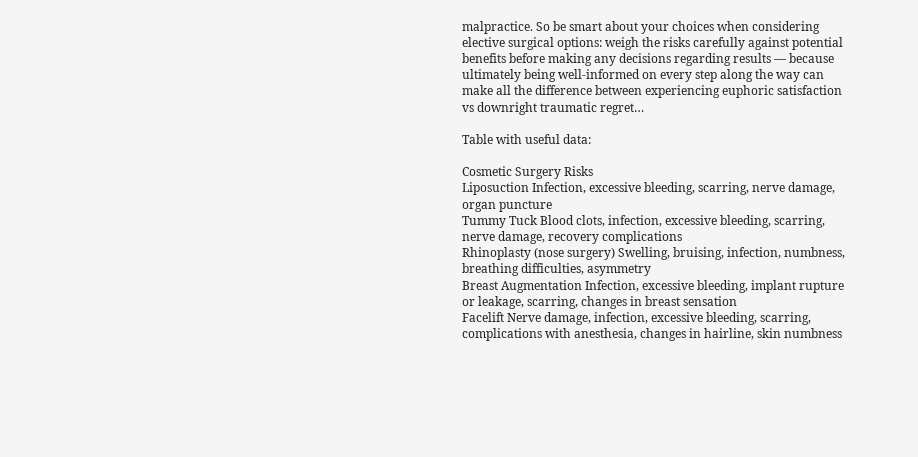malpractice. So be smart about your choices when considering elective surgical options: weigh the risks carefully against potential benefits before making any decisions regarding results — because ultimately being well-informed on every step along the way can make all the difference between experiencing euphoric satisfaction vs downright traumatic regret…

Table with useful data:

Cosmetic Surgery Risks
Liposuction Infection, excessive bleeding, scarring, nerve damage, organ puncture
Tummy Tuck Blood clots, infection, excessive bleeding, scarring, nerve damage, recovery complications
Rhinoplasty (nose surgery) Swelling, bruising, infection, numbness, breathing difficulties, asymmetry
Breast Augmentation Infection, excessive bleeding, implant rupture or leakage, scarring, changes in breast sensation
Facelift Nerve damage, infection, excessive bleeding, scarring, complications with anesthesia, changes in hairline, skin numbness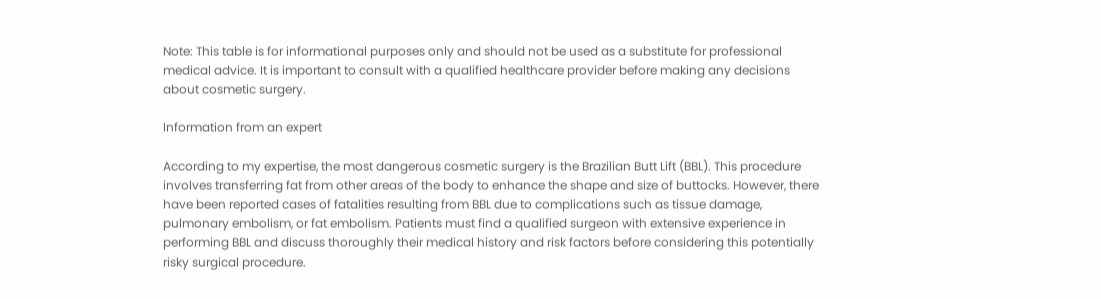Note: This table is for informational purposes only and should not be used as a substitute for professional medical advice. It is important to consult with a qualified healthcare provider before making any decisions about cosmetic surgery.

Information from an expert

According to my expertise, the most dangerous cosmetic surgery is the Brazilian Butt Lift (BBL). This procedure involves transferring fat from other areas of the body to enhance the shape and size of buttocks. However, there have been reported cases of fatalities resulting from BBL due to complications such as tissue damage, pulmonary embolism, or fat embolism. Patients must find a qualified surgeon with extensive experience in performing BBL and discuss thoroughly their medical history and risk factors before considering this potentially risky surgical procedure.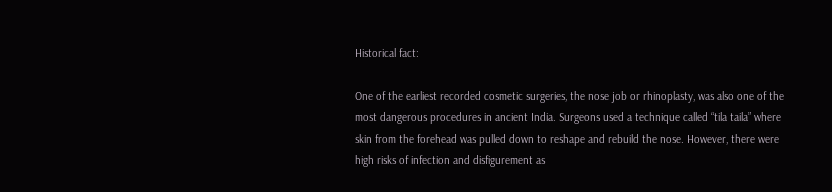Historical fact:

One of the earliest recorded cosmetic surgeries, the nose job or rhinoplasty, was also one of the most dangerous procedures in ancient India. Surgeons used a technique called “tila taila” where skin from the forehead was pulled down to reshape and rebuild the nose. However, there were high risks of infection and disfigurement as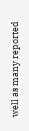well as many reported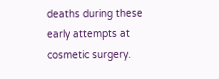deaths during these early attempts at cosmetic surgery.